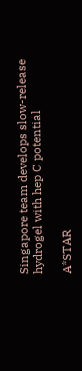Singapore team develops slow-release hydrogel with hep C potential

A*STAR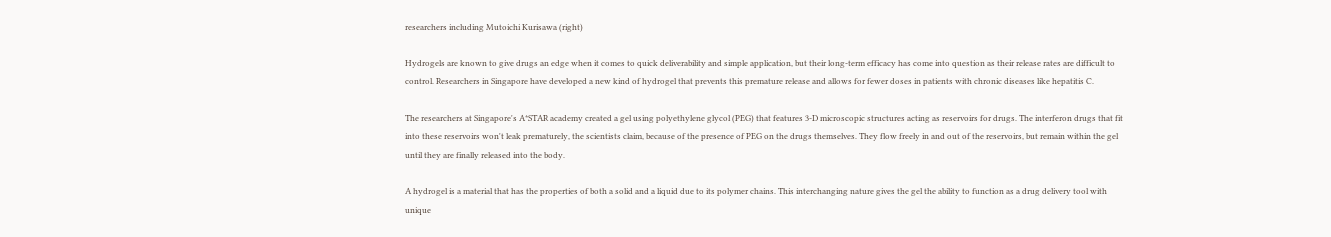researchers including Mutoichi Kurisawa (right)

Hydrogels are known to give drugs an edge when it comes to quick deliverability and simple application, but their long-term efficacy has come into question as their release rates are difficult to control. Researchers in Singapore have developed a new kind of hydrogel that prevents this premature release and allows for fewer doses in patients with chronic diseases like hepatitis C.

The researchers at Singapore's A*STAR academy created a gel using polyethylene glycol (PEG) that features 3-D microscopic structures acting as reservoirs for drugs. The interferon drugs that fit into these reservoirs won't leak prematurely, the scientists claim, because of the presence of PEG on the drugs themselves. They flow freely in and out of the reservoirs, but remain within the gel until they are finally released into the body.

A hydrogel is a material that has the properties of both a solid and a liquid due to its polymer chains. This interchanging nature gives the gel the ability to function as a drug delivery tool with unique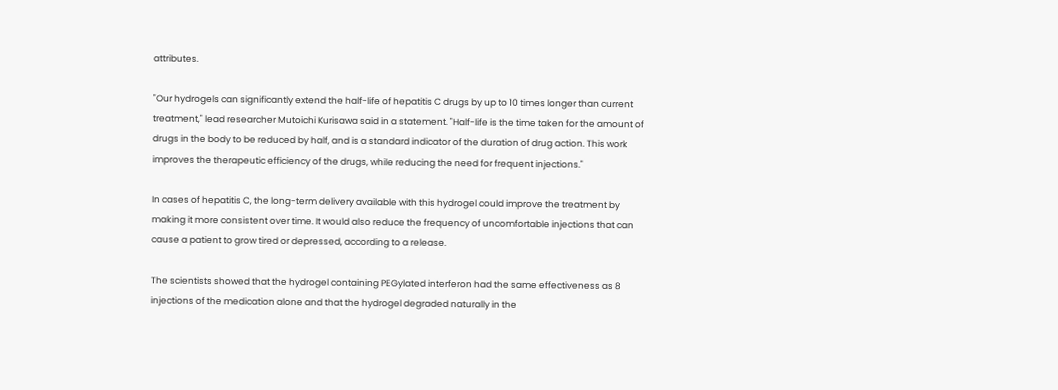attributes.

"Our hydrogels can significantly extend the half-life of hepatitis C drugs by up to 10 times longer than current treatment," lead researcher Mutoichi Kurisawa said in a statement. "Half-life is the time taken for the amount of drugs in the body to be reduced by half, and is a standard indicator of the duration of drug action. This work improves the therapeutic efficiency of the drugs, while reducing the need for frequent injections."

In cases of hepatitis C, the long-term delivery available with this hydrogel could improve the treatment by making it more consistent over time. It would also reduce the frequency of uncomfortable injections that can cause a patient to grow tired or depressed, according to a release.

The scientists showed that the hydrogel containing PEGylated interferon had the same effectiveness as 8 injections of the medication alone and that the hydrogel degraded naturally in the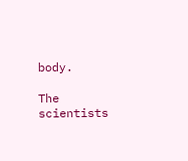body.

The scientists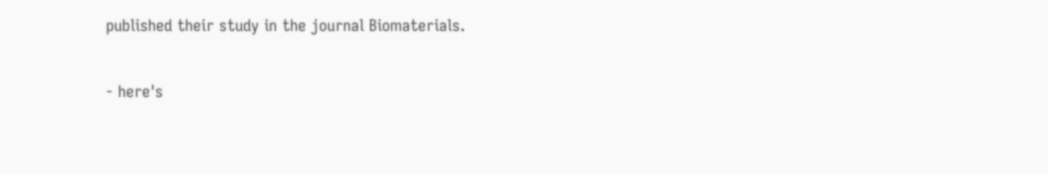published their study in the journal Biomaterials.

- here's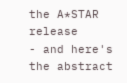the A*STAR release
- and here's the abstract